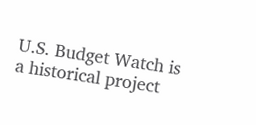U.S. Budget Watch is a historical project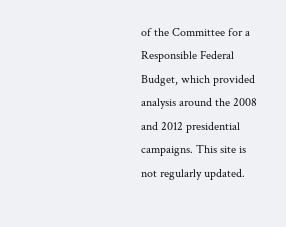of the Committee for a Responsible Federal Budget, which provided analysis around the 2008 and 2012 presidential campaigns. This site is not regularly updated.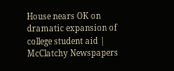House nears OK on dramatic expansion of college student aid | McClatchy Newspapers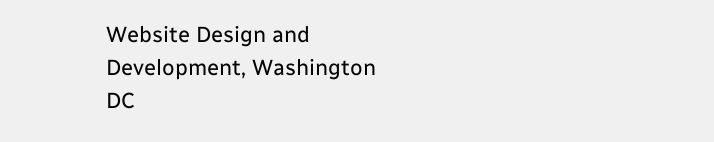Website Design and Development, Washington DC